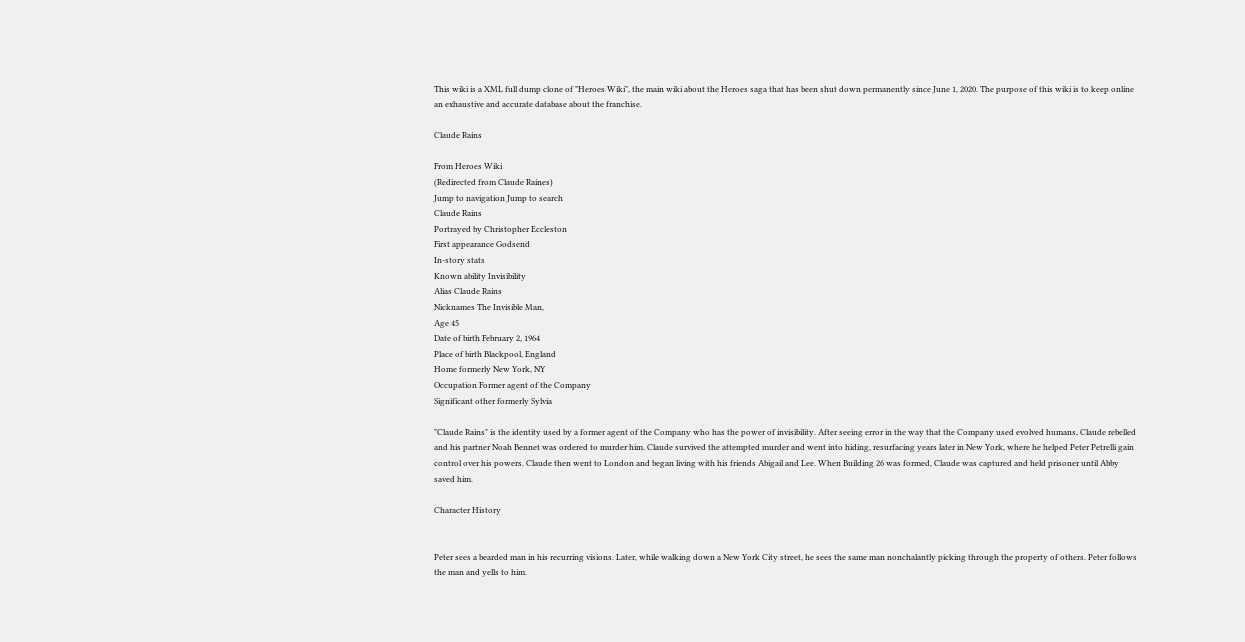This wiki is a XML full dump clone of "Heroes Wiki", the main wiki about the Heroes saga that has been shut down permanently since June 1, 2020. The purpose of this wiki is to keep online an exhaustive and accurate database about the franchise.

Claude Rains

From Heroes Wiki
(Redirected from Claude Raines)
Jump to navigation Jump to search
Claude Rains
Portrayed by Christopher Eccleston
First appearance Godsend
In-story stats
Known ability Invisibility
Alias Claude Rains
Nicknames The Invisible Man,
Age 45
Date of birth February 2, 1964
Place of birth Blackpool, England
Home formerly New York, NY
Occupation Former agent of the Company
Significant other formerly Sylvia

"Claude Rains" is the identity used by a former agent of the Company who has the power of invisibility. After seeing error in the way that the Company used evolved humans, Claude rebelled and his partner Noah Bennet was ordered to murder him. Claude survived the attempted murder and went into hiding, resurfacing years later in New York, where he helped Peter Petrelli gain control over his powers. Claude then went to London and began living with his friends Abigail and Lee. When Building 26 was formed, Claude was captured and held prisoner until Abby saved him.

Character History


Peter sees a bearded man in his recurring visions. Later, while walking down a New York City street, he sees the same man nonchalantly picking through the property of others. Peter follows the man and yells to him.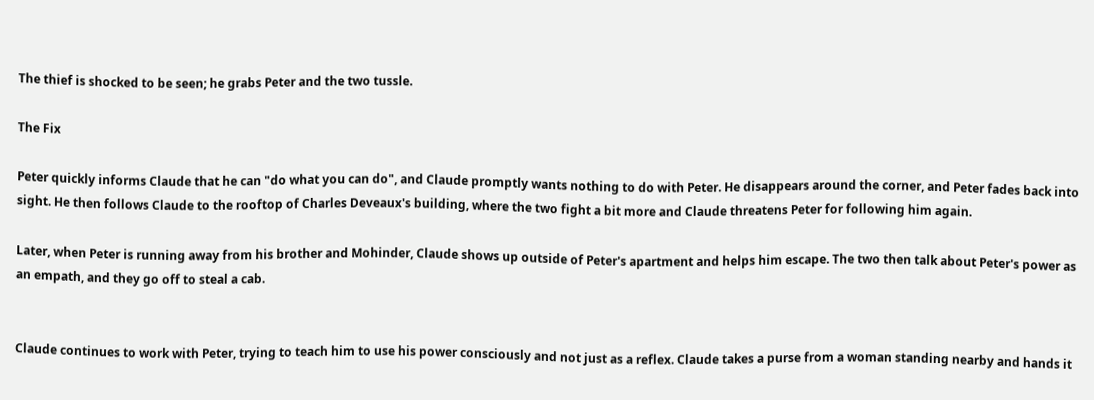The thief is shocked to be seen; he grabs Peter and the two tussle.

The Fix

Peter quickly informs Claude that he can "do what you can do", and Claude promptly wants nothing to do with Peter. He disappears around the corner, and Peter fades back into sight. He then follows Claude to the rooftop of Charles Deveaux's building, where the two fight a bit more and Claude threatens Peter for following him again.

Later, when Peter is running away from his brother and Mohinder, Claude shows up outside of Peter's apartment and helps him escape. The two then talk about Peter's power as an empath, and they go off to steal a cab.


Claude continues to work with Peter, trying to teach him to use his power consciously and not just as a reflex. Claude takes a purse from a woman standing nearby and hands it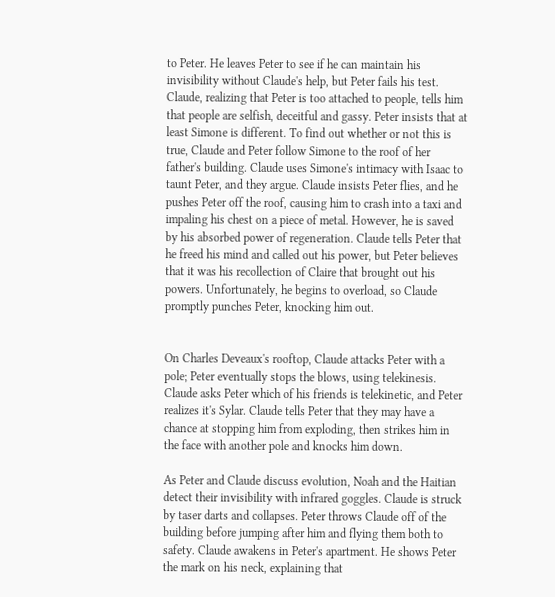to Peter. He leaves Peter to see if he can maintain his invisibility without Claude's help, but Peter fails his test. Claude, realizing that Peter is too attached to people, tells him that people are selfish, deceitful and gassy. Peter insists that at least Simone is different. To find out whether or not this is true, Claude and Peter follow Simone to the roof of her father's building. Claude uses Simone's intimacy with Isaac to taunt Peter, and they argue. Claude insists Peter flies, and he pushes Peter off the roof, causing him to crash into a taxi and impaling his chest on a piece of metal. However, he is saved by his absorbed power of regeneration. Claude tells Peter that he freed his mind and called out his power, but Peter believes that it was his recollection of Claire that brought out his powers. Unfortunately, he begins to overload, so Claude promptly punches Peter, knocking him out.


On Charles Deveaux's rooftop, Claude attacks Peter with a pole; Peter eventually stops the blows, using telekinesis. Claude asks Peter which of his friends is telekinetic, and Peter realizes it's Sylar. Claude tells Peter that they may have a chance at stopping him from exploding, then strikes him in the face with another pole and knocks him down.

As Peter and Claude discuss evolution, Noah and the Haitian detect their invisibility with infrared goggles. Claude is struck by taser darts and collapses. Peter throws Claude off of the building before jumping after him and flying them both to safety. Claude awakens in Peter's apartment. He shows Peter the mark on his neck, explaining that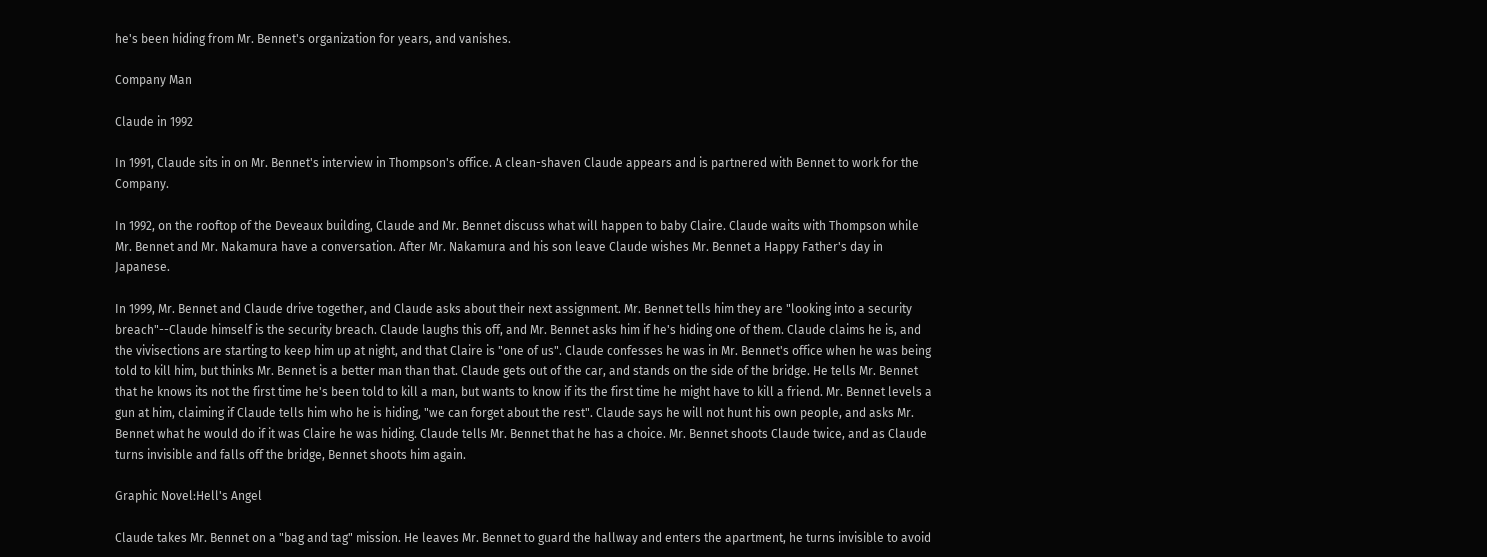he's been hiding from Mr. Bennet's organization for years, and vanishes.

Company Man

Claude in 1992

In 1991, Claude sits in on Mr. Bennet's interview in Thompson's office. A clean-shaven Claude appears and is partnered with Bennet to work for the Company.

In 1992, on the rooftop of the Deveaux building, Claude and Mr. Bennet discuss what will happen to baby Claire. Claude waits with Thompson while Mr. Bennet and Mr. Nakamura have a conversation. After Mr. Nakamura and his son leave Claude wishes Mr. Bennet a Happy Father's day in Japanese.

In 1999, Mr. Bennet and Claude drive together, and Claude asks about their next assignment. Mr. Bennet tells him they are "looking into a security breach"--Claude himself is the security breach. Claude laughs this off, and Mr. Bennet asks him if he's hiding one of them. Claude claims he is, and the vivisections are starting to keep him up at night, and that Claire is "one of us". Claude confesses he was in Mr. Bennet's office when he was being told to kill him, but thinks Mr. Bennet is a better man than that. Claude gets out of the car, and stands on the side of the bridge. He tells Mr. Bennet that he knows its not the first time he's been told to kill a man, but wants to know if its the first time he might have to kill a friend. Mr. Bennet levels a gun at him, claiming if Claude tells him who he is hiding, "we can forget about the rest". Claude says he will not hunt his own people, and asks Mr. Bennet what he would do if it was Claire he was hiding. Claude tells Mr. Bennet that he has a choice. Mr. Bennet shoots Claude twice, and as Claude turns invisible and falls off the bridge, Bennet shoots him again.

Graphic Novel:Hell's Angel

Claude takes Mr. Bennet on a "bag and tag" mission. He leaves Mr. Bennet to guard the hallway and enters the apartment, he turns invisible to avoid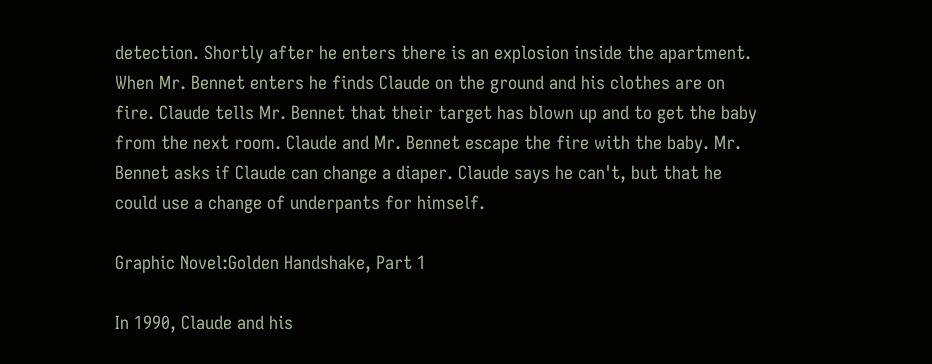detection. Shortly after he enters there is an explosion inside the apartment. When Mr. Bennet enters he finds Claude on the ground and his clothes are on fire. Claude tells Mr. Bennet that their target has blown up and to get the baby from the next room. Claude and Mr. Bennet escape the fire with the baby. Mr. Bennet asks if Claude can change a diaper. Claude says he can't, but that he could use a change of underpants for himself.

Graphic Novel:Golden Handshake, Part 1

In 1990, Claude and his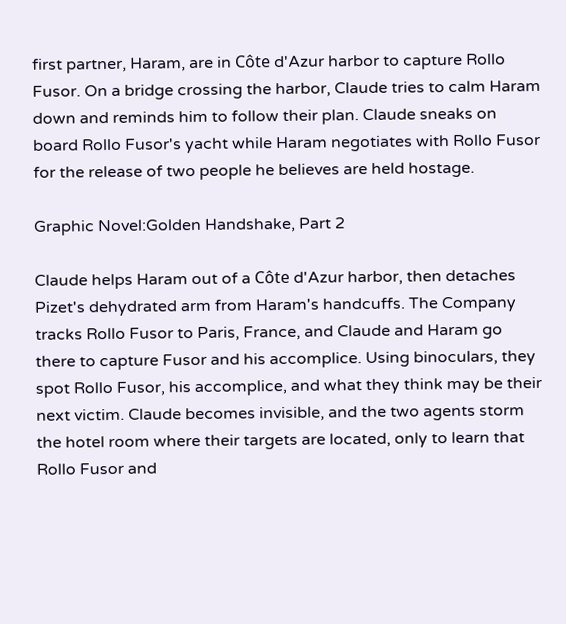first partner, Haram, are in Côte d'Azur harbor to capture Rollo Fusor. On a bridge crossing the harbor, Claude tries to calm Haram down and reminds him to follow their plan. Claude sneaks on board Rollo Fusor's yacht while Haram negotiates with Rollo Fusor for the release of two people he believes are held hostage.

Graphic Novel:Golden Handshake, Part 2

Claude helps Haram out of a Côte d'Azur harbor, then detaches Pizet's dehydrated arm from Haram's handcuffs. The Company tracks Rollo Fusor to Paris, France, and Claude and Haram go there to capture Fusor and his accomplice. Using binoculars, they spot Rollo Fusor, his accomplice, and what they think may be their next victim. Claude becomes invisible, and the two agents storm the hotel room where their targets are located, only to learn that Rollo Fusor and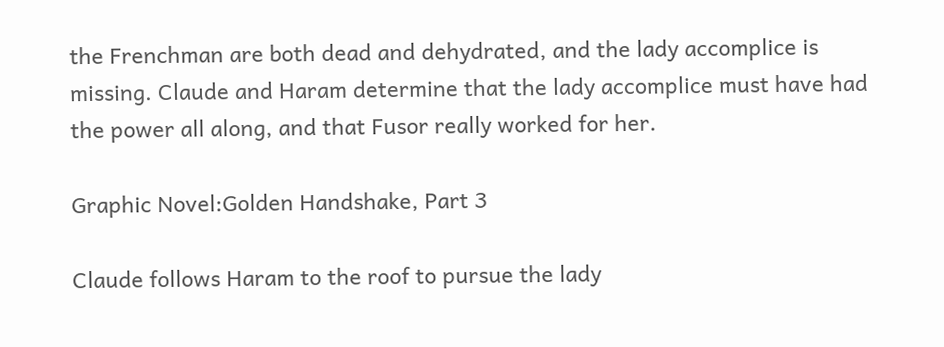the Frenchman are both dead and dehydrated, and the lady accomplice is missing. Claude and Haram determine that the lady accomplice must have had the power all along, and that Fusor really worked for her.

Graphic Novel:Golden Handshake, Part 3

Claude follows Haram to the roof to pursue the lady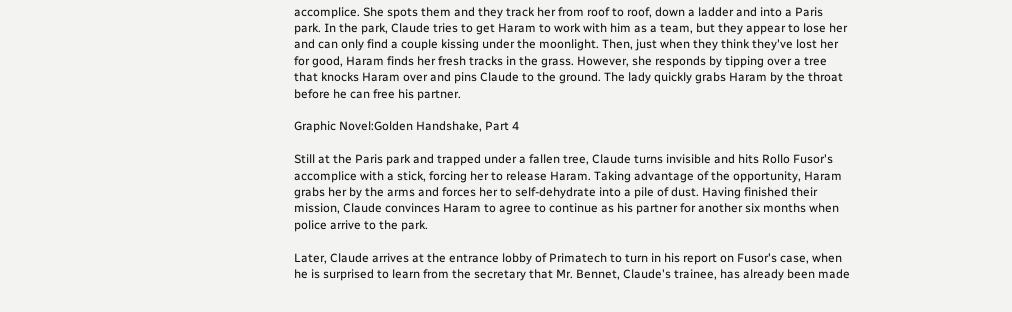accomplice. She spots them and they track her from roof to roof, down a ladder and into a Paris park. In the park, Claude tries to get Haram to work with him as a team, but they appear to lose her and can only find a couple kissing under the moonlight. Then, just when they think they've lost her for good, Haram finds her fresh tracks in the grass. However, she responds by tipping over a tree that knocks Haram over and pins Claude to the ground. The lady quickly grabs Haram by the throat before he can free his partner.

Graphic Novel:Golden Handshake, Part 4

Still at the Paris park and trapped under a fallen tree, Claude turns invisible and hits Rollo Fusor's accomplice with a stick, forcing her to release Haram. Taking advantage of the opportunity, Haram grabs her by the arms and forces her to self-dehydrate into a pile of dust. Having finished their mission, Claude convinces Haram to agree to continue as his partner for another six months when police arrive to the park.

Later, Claude arrives at the entrance lobby of Primatech to turn in his report on Fusor's case, when he is surprised to learn from the secretary that Mr. Bennet, Claude's trainee, has already been made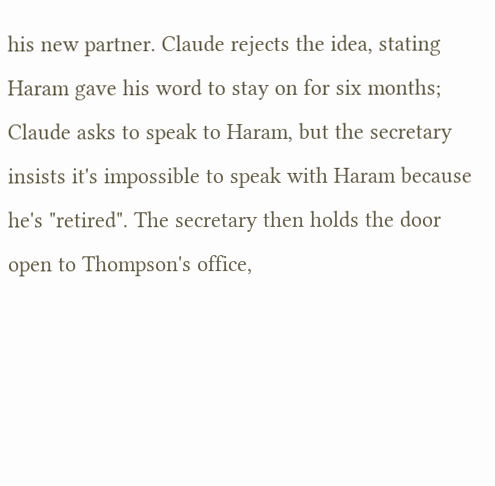his new partner. Claude rejects the idea, stating Haram gave his word to stay on for six months; Claude asks to speak to Haram, but the secretary insists it's impossible to speak with Haram because he's "retired". The secretary then holds the door open to Thompson's office,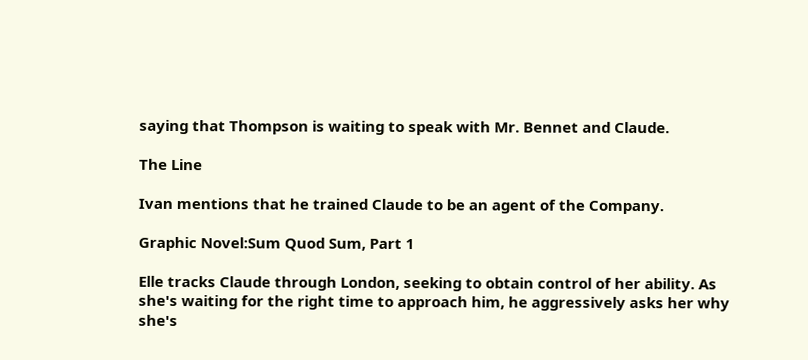saying that Thompson is waiting to speak with Mr. Bennet and Claude.

The Line

Ivan mentions that he trained Claude to be an agent of the Company.

Graphic Novel:Sum Quod Sum, Part 1

Elle tracks Claude through London, seeking to obtain control of her ability. As she's waiting for the right time to approach him, he aggressively asks her why she's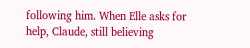following him. When Elle asks for help, Claude, still believing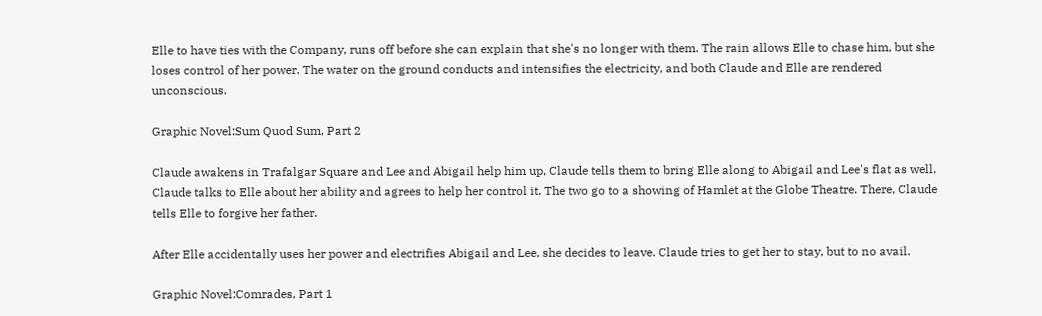Elle to have ties with the Company, runs off before she can explain that she's no longer with them. The rain allows Elle to chase him, but she loses control of her power. The water on the ground conducts and intensifies the electricity, and both Claude and Elle are rendered unconscious.

Graphic Novel:Sum Quod Sum, Part 2

Claude awakens in Trafalgar Square and Lee and Abigail help him up, Claude tells them to bring Elle along to Abigail and Lee's flat as well. Claude talks to Elle about her ability and agrees to help her control it. The two go to a showing of Hamlet at the Globe Theatre. There, Claude tells Elle to forgive her father.

After Elle accidentally uses her power and electrifies Abigail and Lee, she decides to leave. Claude tries to get her to stay, but to no avail.

Graphic Novel:Comrades, Part 1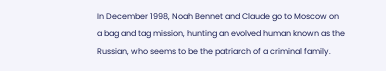In December 1998, Noah Bennet and Claude go to Moscow on a bag and tag mission, hunting an evolved human known as the Russian, who seems to be the patriarch of a criminal family.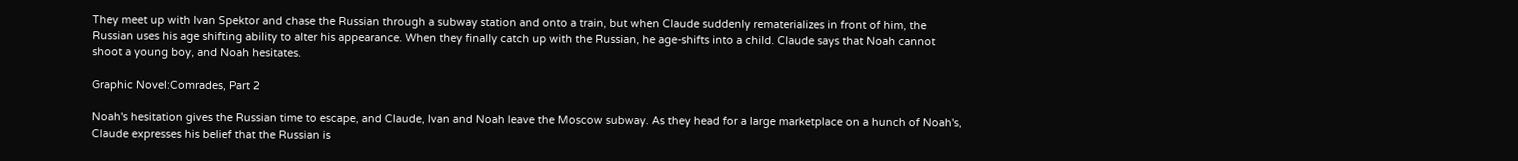They meet up with Ivan Spektor and chase the Russian through a subway station and onto a train, but when Claude suddenly rematerializes in front of him, the Russian uses his age shifting ability to alter his appearance. When they finally catch up with the Russian, he age-shifts into a child. Claude says that Noah cannot shoot a young boy, and Noah hesitates.

Graphic Novel:Comrades, Part 2

Noah's hesitation gives the Russian time to escape, and Claude, Ivan and Noah leave the Moscow subway. As they head for a large marketplace on a hunch of Noah's, Claude expresses his belief that the Russian is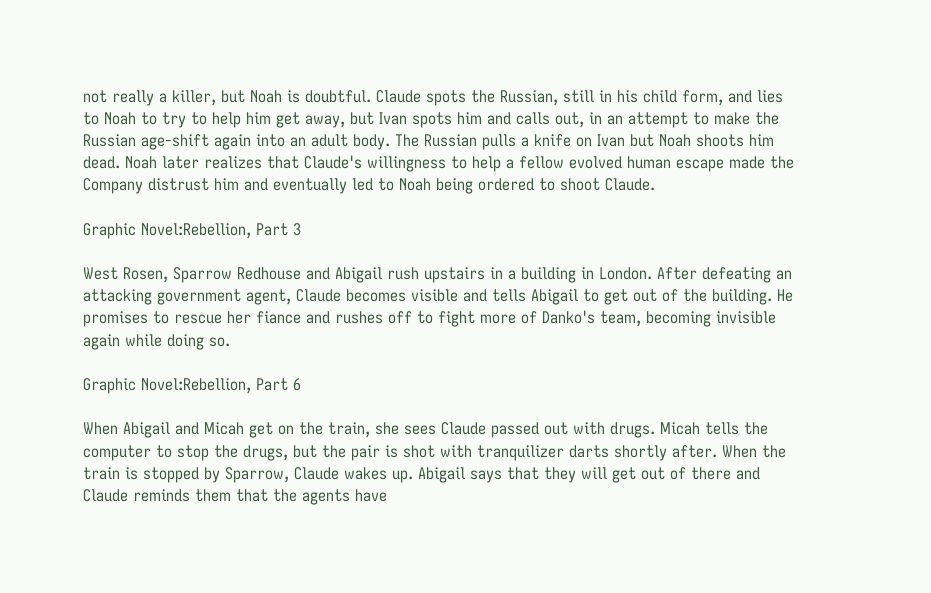not really a killer, but Noah is doubtful. Claude spots the Russian, still in his child form, and lies to Noah to try to help him get away, but Ivan spots him and calls out, in an attempt to make the Russian age-shift again into an adult body. The Russian pulls a knife on Ivan but Noah shoots him dead. Noah later realizes that Claude's willingness to help a fellow evolved human escape made the Company distrust him and eventually led to Noah being ordered to shoot Claude.

Graphic Novel:Rebellion, Part 3

West Rosen, Sparrow Redhouse and Abigail rush upstairs in a building in London. After defeating an attacking government agent, Claude becomes visible and tells Abigail to get out of the building. He promises to rescue her fiance and rushes off to fight more of Danko's team, becoming invisible again while doing so.

Graphic Novel:Rebellion, Part 6

When Abigail and Micah get on the train, she sees Claude passed out with drugs. Micah tells the computer to stop the drugs, but the pair is shot with tranquilizer darts shortly after. When the train is stopped by Sparrow, Claude wakes up. Abigail says that they will get out of there and Claude reminds them that the agents have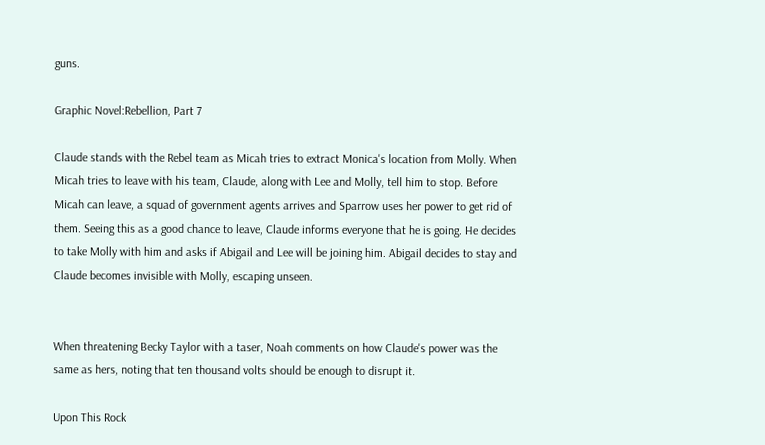guns.

Graphic Novel:Rebellion, Part 7

Claude stands with the Rebel team as Micah tries to extract Monica's location from Molly. When Micah tries to leave with his team, Claude, along with Lee and Molly, tell him to stop. Before Micah can leave, a squad of government agents arrives and Sparrow uses her power to get rid of them. Seeing this as a good chance to leave, Claude informs everyone that he is going. He decides to take Molly with him and asks if Abigail and Lee will be joining him. Abigail decides to stay and Claude becomes invisible with Molly, escaping unseen.


When threatening Becky Taylor with a taser, Noah comments on how Claude's power was the same as hers, noting that ten thousand volts should be enough to disrupt it.

Upon This Rock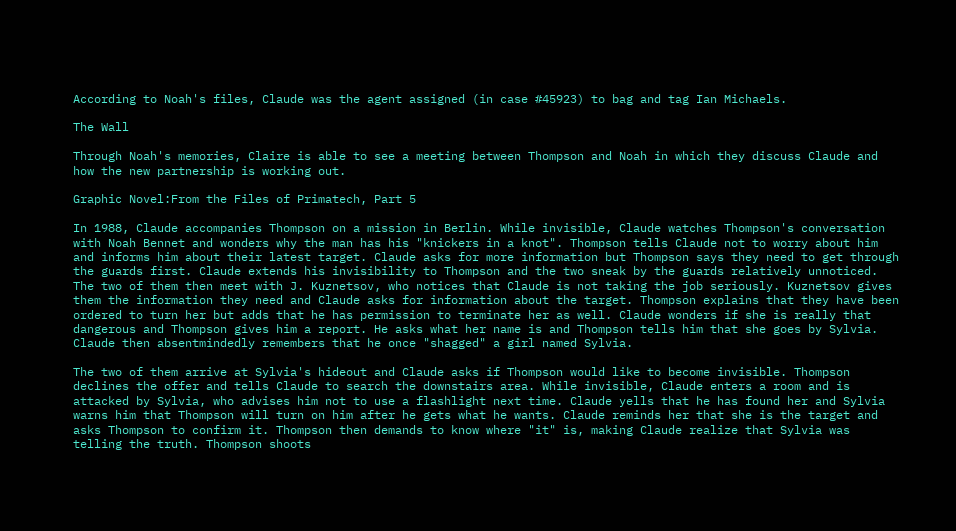According to Noah's files, Claude was the agent assigned (in case #45923) to bag and tag Ian Michaels.

The Wall

Through Noah's memories, Claire is able to see a meeting between Thompson and Noah in which they discuss Claude and how the new partnership is working out.

Graphic Novel:From the Files of Primatech, Part 5

In 1988, Claude accompanies Thompson on a mission in Berlin. While invisible, Claude watches Thompson's conversation with Noah Bennet and wonders why the man has his "knickers in a knot". Thompson tells Claude not to worry about him and informs him about their latest target. Claude asks for more information but Thompson says they need to get through the guards first. Claude extends his invisibility to Thompson and the two sneak by the guards relatively unnoticed. The two of them then meet with J. Kuznetsov, who notices that Claude is not taking the job seriously. Kuznetsov gives them the information they need and Claude asks for information about the target. Thompson explains that they have been ordered to turn her but adds that he has permission to terminate her as well. Claude wonders if she is really that dangerous and Thompson gives him a report. He asks what her name is and Thompson tells him that she goes by Sylvia. Claude then absentmindedly remembers that he once "shagged" a girl named Sylvia.

The two of them arrive at Sylvia's hideout and Claude asks if Thompson would like to become invisible. Thompson declines the offer and tells Claude to search the downstairs area. While invisible, Claude enters a room and is attacked by Sylvia, who advises him not to use a flashlight next time. Claude yells that he has found her and Sylvia warns him that Thompson will turn on him after he gets what he wants. Claude reminds her that she is the target and asks Thompson to confirm it. Thompson then demands to know where "it" is, making Claude realize that Sylvia was telling the truth. Thompson shoots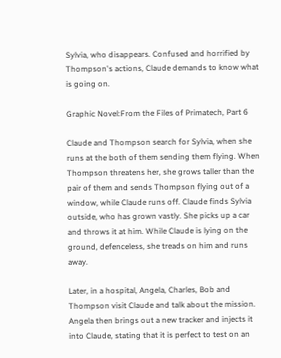Sylvia, who disappears. Confused and horrified by Thompson's actions, Claude demands to know what is going on.

Graphic Novel:From the Files of Primatech, Part 6

Claude and Thompson search for Sylvia, when she runs at the both of them sending them flying. When Thompson threatens her, she grows taller than the pair of them and sends Thompson flying out of a window, while Claude runs off. Claude finds Sylvia outside, who has grown vastly. She picks up a car and throws it at him. While Claude is lying on the ground, defenceless, she treads on him and runs away.

Later, in a hospital, Angela, Charles, Bob and Thompson visit Claude and talk about the mission. Angela then brings out a new tracker and injects it into Claude, stating that it is perfect to test on an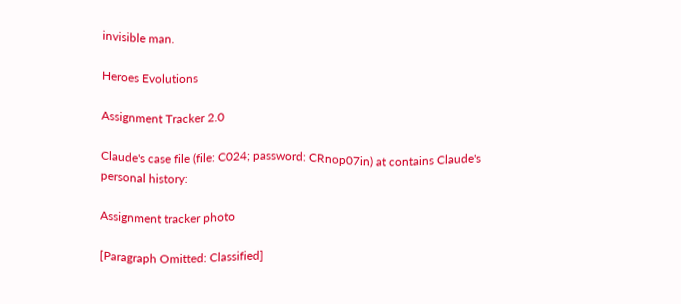invisible man.

Heroes Evolutions

Assignment Tracker 2.0

Claude's case file (file: C024; password: CRnop07in) at contains Claude's personal history:

Assignment tracker photo

[Paragraph Omitted: Classified]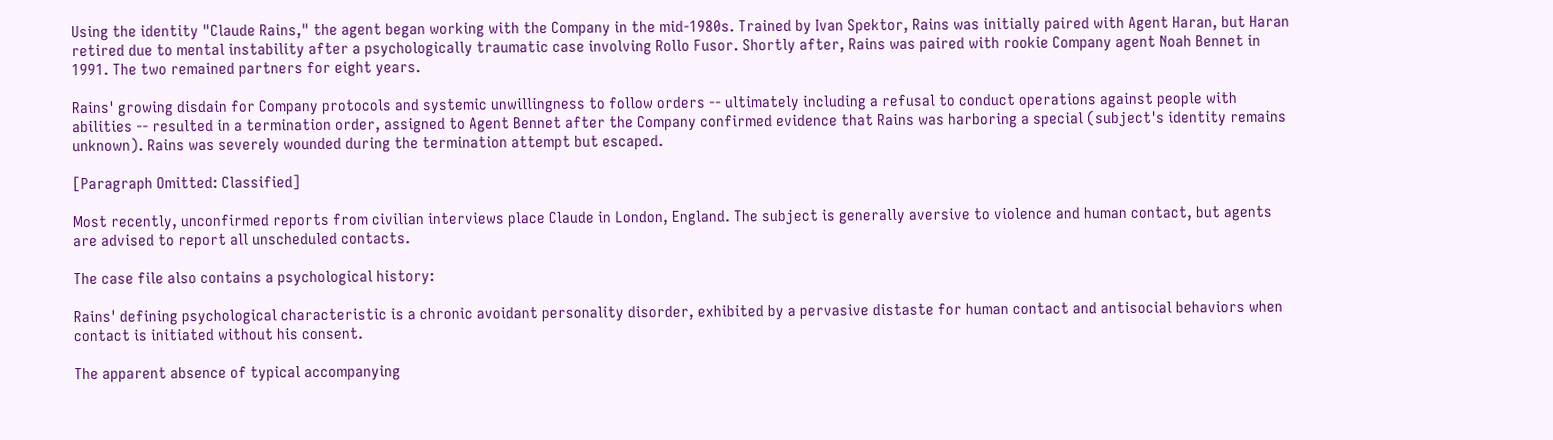Using the identity "Claude Rains," the agent began working with the Company in the mid-1980s. Trained by Ivan Spektor, Rains was initially paired with Agent Haran, but Haran retired due to mental instability after a psychologically traumatic case involving Rollo Fusor. Shortly after, Rains was paired with rookie Company agent Noah Bennet in 1991. The two remained partners for eight years.

Rains' growing disdain for Company protocols and systemic unwillingness to follow orders -- ultimately including a refusal to conduct operations against people with abilities -- resulted in a termination order, assigned to Agent Bennet after the Company confirmed evidence that Rains was harboring a special (subject's identity remains unknown). Rains was severely wounded during the termination attempt but escaped.

[Paragraph Omitted: Classified]

Most recently, unconfirmed reports from civilian interviews place Claude in London, England. The subject is generally aversive to violence and human contact, but agents are advised to report all unscheduled contacts.

The case file also contains a psychological history:

Rains' defining psychological characteristic is a chronic avoidant personality disorder, exhibited by a pervasive distaste for human contact and antisocial behaviors when contact is initiated without his consent.

The apparent absence of typical accompanying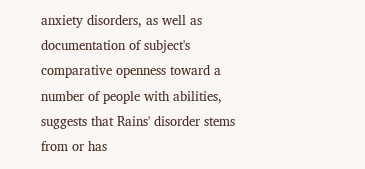anxiety disorders, as well as documentation of subject's comparative openness toward a number of people with abilities, suggests that Rains' disorder stems from or has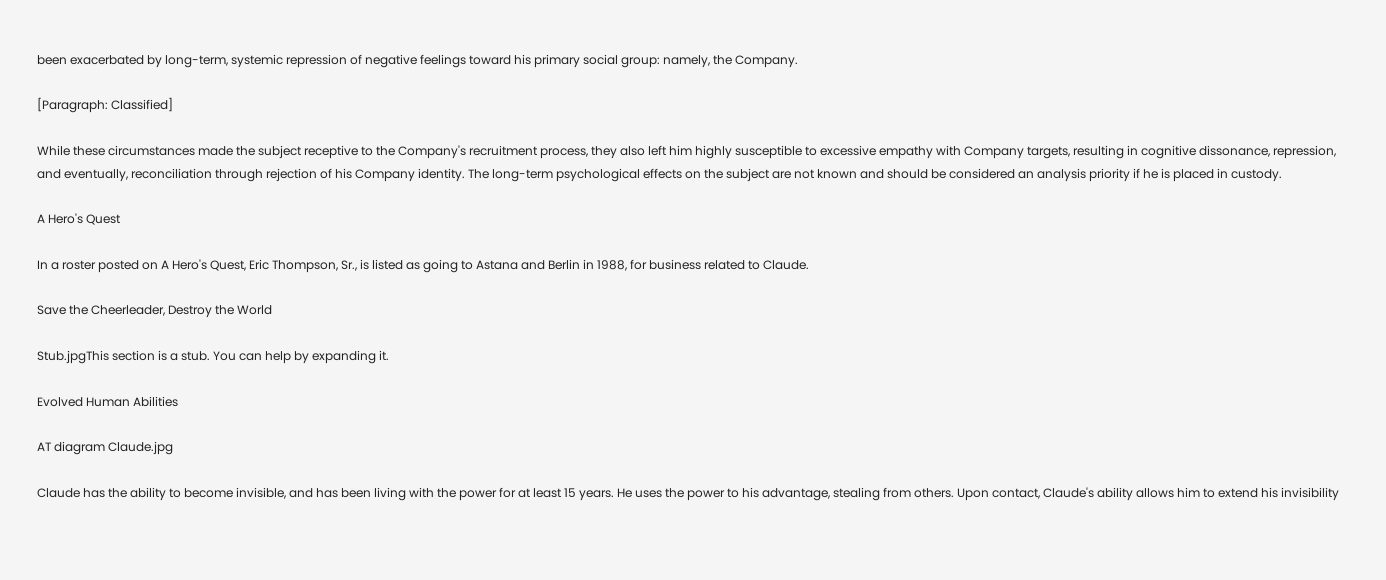been exacerbated by long-term, systemic repression of negative feelings toward his primary social group: namely, the Company.

[Paragraph: Classified]

While these circumstances made the subject receptive to the Company's recruitment process, they also left him highly susceptible to excessive empathy with Company targets, resulting in cognitive dissonance, repression, and eventually, reconciliation through rejection of his Company identity. The long-term psychological effects on the subject are not known and should be considered an analysis priority if he is placed in custody.

A Hero's Quest

In a roster posted on A Hero's Quest, Eric Thompson, Sr., is listed as going to Astana and Berlin in 1988, for business related to Claude.

Save the Cheerleader, Destroy the World

Stub.jpgThis section is a stub. You can help by expanding it.

Evolved Human Abilities

AT diagram Claude.jpg

Claude has the ability to become invisible, and has been living with the power for at least 15 years. He uses the power to his advantage, stealing from others. Upon contact, Claude's ability allows him to extend his invisibility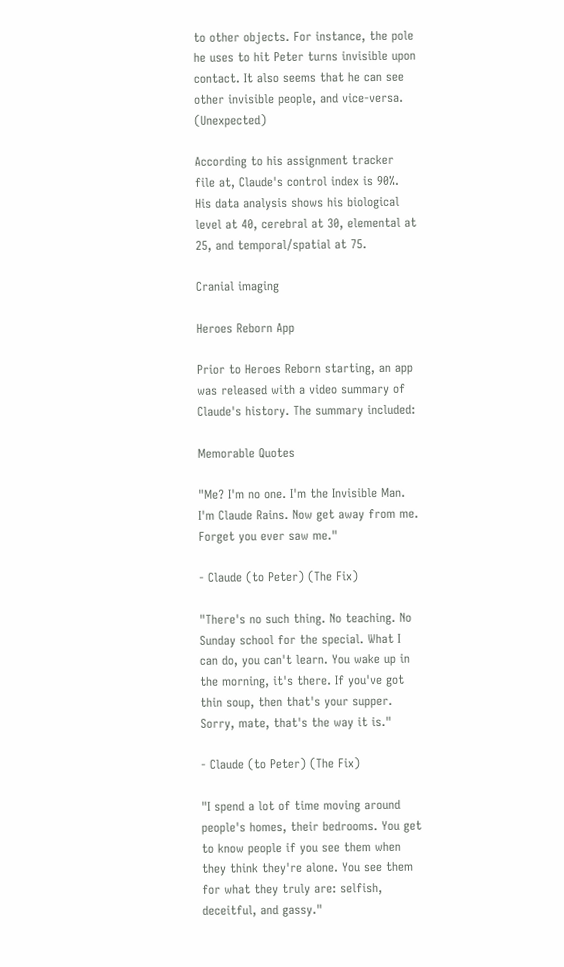to other objects. For instance, the pole he uses to hit Peter turns invisible upon contact. It also seems that he can see other invisible people, and vice-versa. (Unexpected)

According to his assignment tracker file at, Claude's control index is 90%. His data analysis shows his biological level at 40, cerebral at 30, elemental at 25, and temporal/spatial at 75.

Cranial imaging

Heroes Reborn App

Prior to Heroes Reborn starting, an app was released with a video summary of Claude's history. The summary included:

Memorable Quotes

"Me? I'm no one. I'm the Invisible Man. I'm Claude Rains. Now get away from me. Forget you ever saw me."

- Claude (to Peter) (The Fix)

"There's no such thing. No teaching. No Sunday school for the special. What I can do, you can't learn. You wake up in the morning, it's there. If you've got thin soup, then that's your supper. Sorry, mate, that's the way it is."

- Claude (to Peter) (The Fix)

"I spend a lot of time moving around people's homes, their bedrooms. You get to know people if you see them when they think they're alone. You see them for what they truly are: selfish, deceitful, and gassy."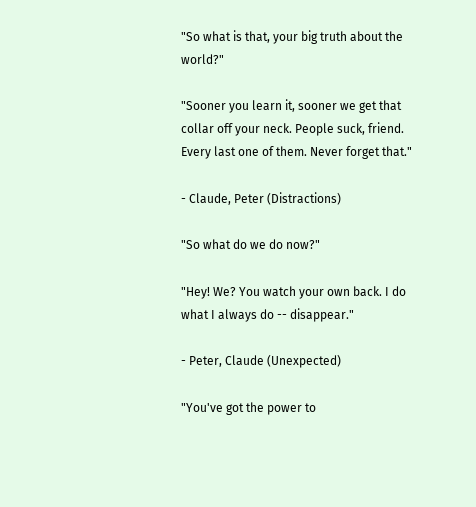"So what is that, your big truth about the world?"

"Sooner you learn it, sooner we get that collar off your neck. People suck, friend. Every last one of them. Never forget that."

- Claude, Peter (Distractions)

"So what do we do now?"

"Hey! We? You watch your own back. I do what I always do -- disappear."

- Peter, Claude (Unexpected)

"You've got the power to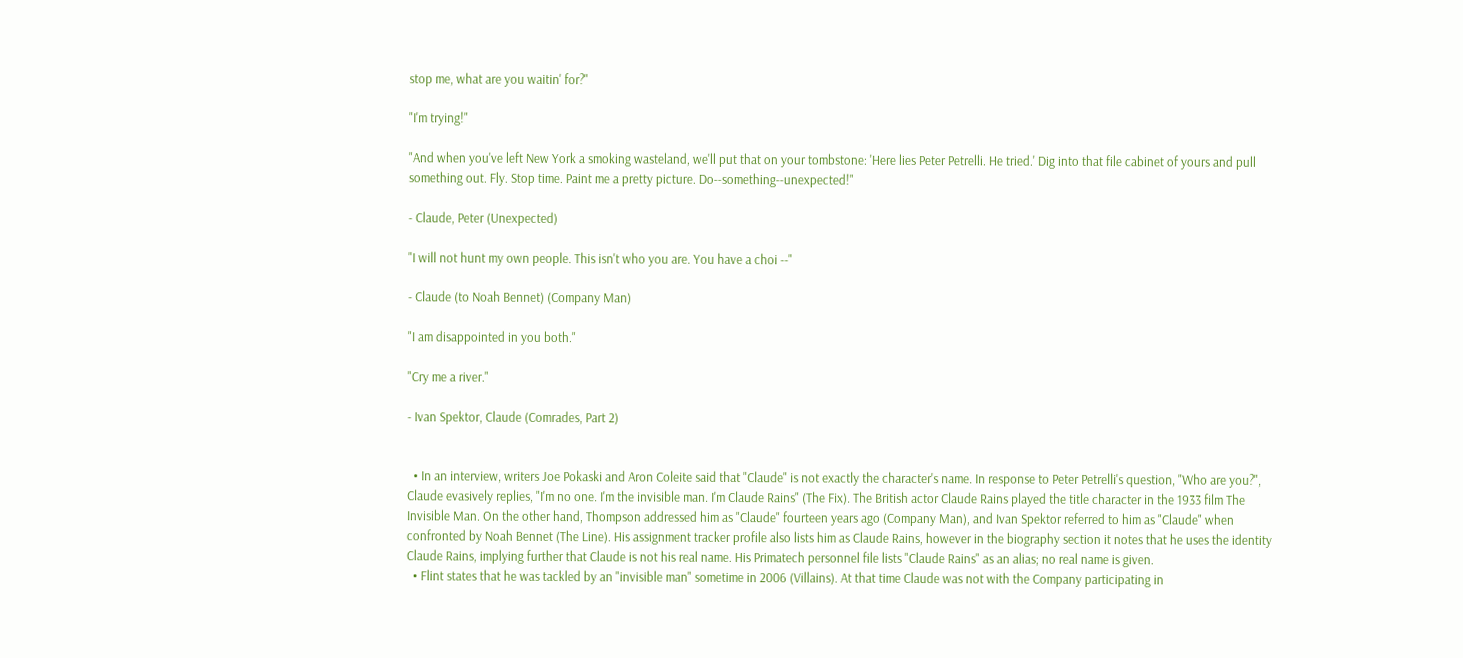stop me, what are you waitin' for?"

"I'm trying!"

"And when you've left New York a smoking wasteland, we'll put that on your tombstone: 'Here lies Peter Petrelli. He tried.' Dig into that file cabinet of yours and pull something out. Fly. Stop time. Paint me a pretty picture. Do--something--unexpected!"

- Claude, Peter (Unexpected)

"I will not hunt my own people. This isn't who you are. You have a choi --"

- Claude (to Noah Bennet) (Company Man)

"I am disappointed in you both."

"Cry me a river."

- Ivan Spektor, Claude (Comrades, Part 2)


  • In an interview, writers Joe Pokaski and Aron Coleite said that "Claude" is not exactly the character's name. In response to Peter Petrelli's question, "Who are you?", Claude evasively replies, "I'm no one. I'm the invisible man. I'm Claude Rains" (The Fix). The British actor Claude Rains played the title character in the 1933 film The Invisible Man. On the other hand, Thompson addressed him as "Claude" fourteen years ago (Company Man), and Ivan Spektor referred to him as "Claude" when confronted by Noah Bennet (The Line). His assignment tracker profile also lists him as Claude Rains, however in the biography section it notes that he uses the identity Claude Rains, implying further that Claude is not his real name. His Primatech personnel file lists "Claude Rains" as an alias; no real name is given.
  • Flint states that he was tackled by an "invisible man" sometime in 2006 (Villains). At that time Claude was not with the Company participating in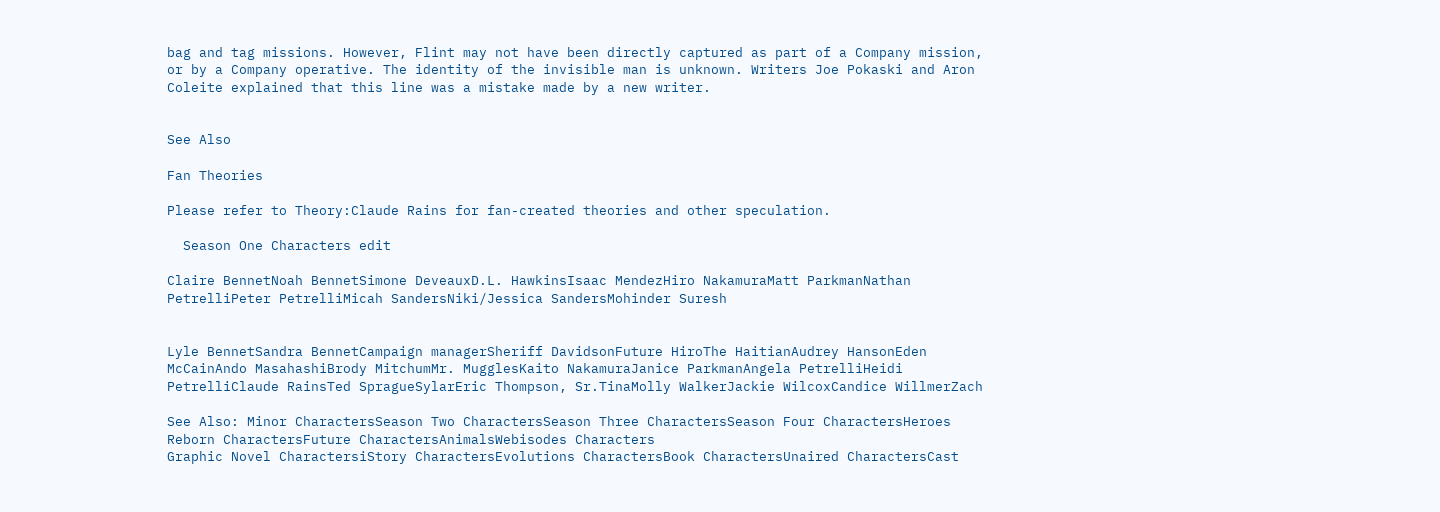bag and tag missions. However, Flint may not have been directly captured as part of a Company mission, or by a Company operative. The identity of the invisible man is unknown. Writers Joe Pokaski and Aron Coleite explained that this line was a mistake made by a new writer.


See Also

Fan Theories

Please refer to Theory:Claude Rains for fan-created theories and other speculation.

  Season One Characters edit

Claire BennetNoah BennetSimone DeveauxD.L. HawkinsIsaac MendezHiro NakamuraMatt ParkmanNathan PetrelliPeter PetrelliMicah SandersNiki/Jessica SandersMohinder Suresh


Lyle BennetSandra BennetCampaign managerSheriff DavidsonFuture HiroThe HaitianAudrey HansonEden McCainAndo MasahashiBrody MitchumMr. MugglesKaito NakamuraJanice ParkmanAngela PetrelliHeidi PetrelliClaude RainsTed SpragueSylarEric Thompson, Sr.TinaMolly WalkerJackie WilcoxCandice WillmerZach

See Also: Minor CharactersSeason Two CharactersSeason Three CharactersSeason Four CharactersHeroes Reborn CharactersFuture CharactersAnimalsWebisodes Characters
Graphic Novel CharactersiStory CharactersEvolutions CharactersBook CharactersUnaired CharactersCast